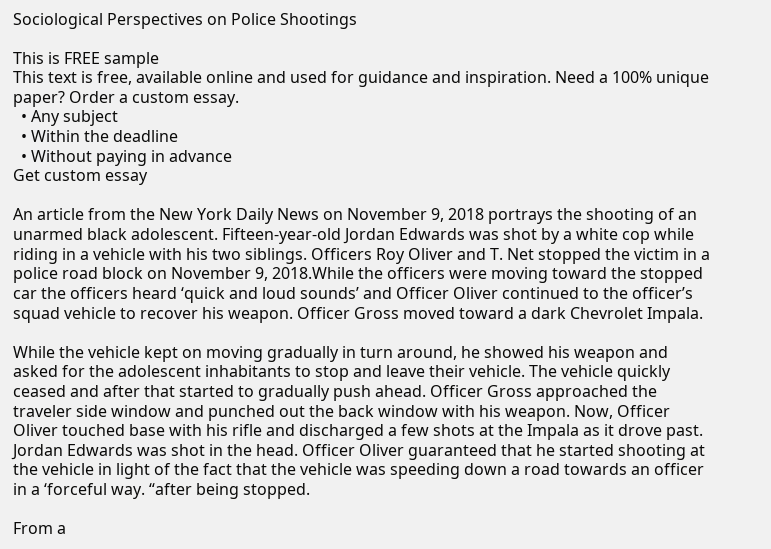Sociological Perspectives on Police Shootings

This is FREE sample
This text is free, available online and used for guidance and inspiration. Need a 100% unique paper? Order a custom essay.
  • Any subject
  • Within the deadline
  • Without paying in advance
Get custom essay

An article from the New York Daily News on November 9, 2018 portrays the shooting of an unarmed black adolescent. Fifteen-year-old Jordan Edwards was shot by a white cop while riding in a vehicle with his two siblings. Officers Roy Oliver and T. Net stopped the victim in a police road block on November 9, 2018.While the officers were moving toward the stopped car the officers heard ‘quick and loud sounds’ and Officer Oliver continued to the officer’s squad vehicle to recover his weapon. Officer Gross moved toward a dark Chevrolet Impala.

While the vehicle kept on moving gradually in turn around, he showed his weapon and asked for the adolescent inhabitants to stop and leave their vehicle. The vehicle quickly ceased and after that started to gradually push ahead. Officer Gross approached the traveler side window and punched out the back window with his weapon. Now, Officer Oliver touched base with his rifle and discharged a few shots at the Impala as it drove past. Jordan Edwards was shot in the head. Officer Oliver guaranteed that he started shooting at the vehicle in light of the fact that the vehicle was speeding down a road towards an officer in a ‘forceful way. “after being stopped.

From a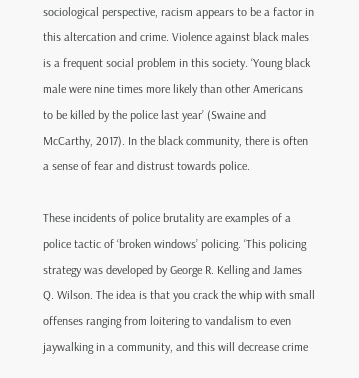sociological perspective, racism appears to be a factor in this altercation and crime. Violence against black males is a frequent social problem in this society. ‘Young black male were nine times more likely than other Americans to be killed by the police last year’ (Swaine and McCarthy, 2017). In the black community, there is often a sense of fear and distrust towards police.

These incidents of police brutality are examples of a police tactic of ‘broken windows’ policing. ‘This policing strategy was developed by George R. Kelling and James Q. Wilson. The idea is that you crack the whip with small offenses ranging from loitering to vandalism to even jaywalking in a community, and this will decrease crime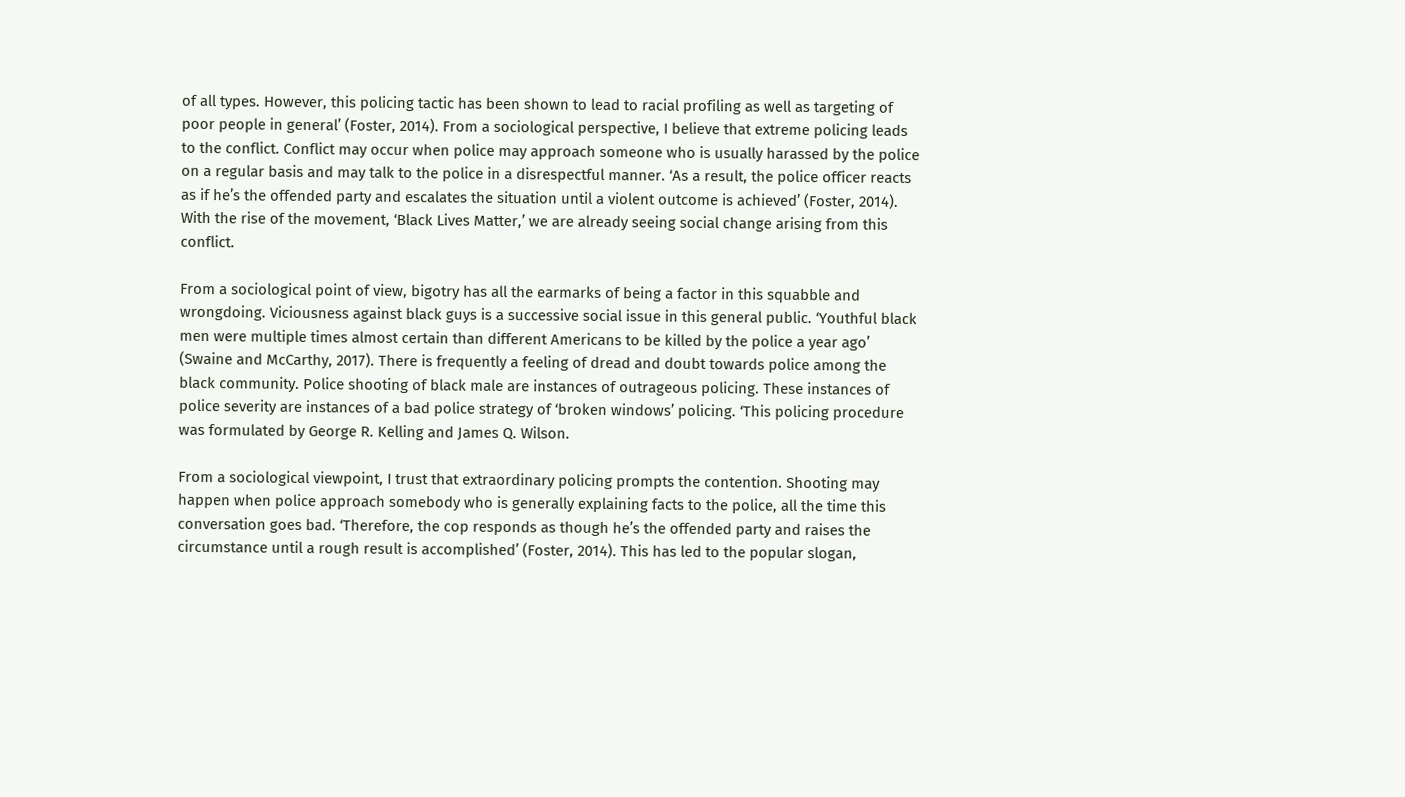of all types. However, this policing tactic has been shown to lead to racial profiling as well as targeting of poor people in general’ (Foster, 2014). From a sociological perspective, I believe that extreme policing leads to the conflict. Conflict may occur when police may approach someone who is usually harassed by the police on a regular basis and may talk to the police in a disrespectful manner. ‘As a result, the police officer reacts as if he’s the offended party and escalates the situation until a violent outcome is achieved’ (Foster, 2014). With the rise of the movement, ‘Black Lives Matter,’ we are already seeing social change arising from this conflict.

From a sociological point of view, bigotry has all the earmarks of being a factor in this squabble and wrongdoing. Viciousness against black guys is a successive social issue in this general public. ‘Youthful black men were multiple times almost certain than different Americans to be killed by the police a year ago’ (Swaine and McCarthy, 2017). There is frequently a feeling of dread and doubt towards police among the black community. Police shooting of black male are instances of outrageous policing. These instances of police severity are instances of a bad police strategy of ‘broken windows’ policing. ‘This policing procedure was formulated by George R. Kelling and James Q. Wilson.

From a sociological viewpoint, I trust that extraordinary policing prompts the contention. Shooting may happen when police approach somebody who is generally explaining facts to the police, all the time this conversation goes bad. ‘Therefore, the cop responds as though he’s the offended party and raises the circumstance until a rough result is accomplished’ (Foster, 2014). This has led to the popular slogan,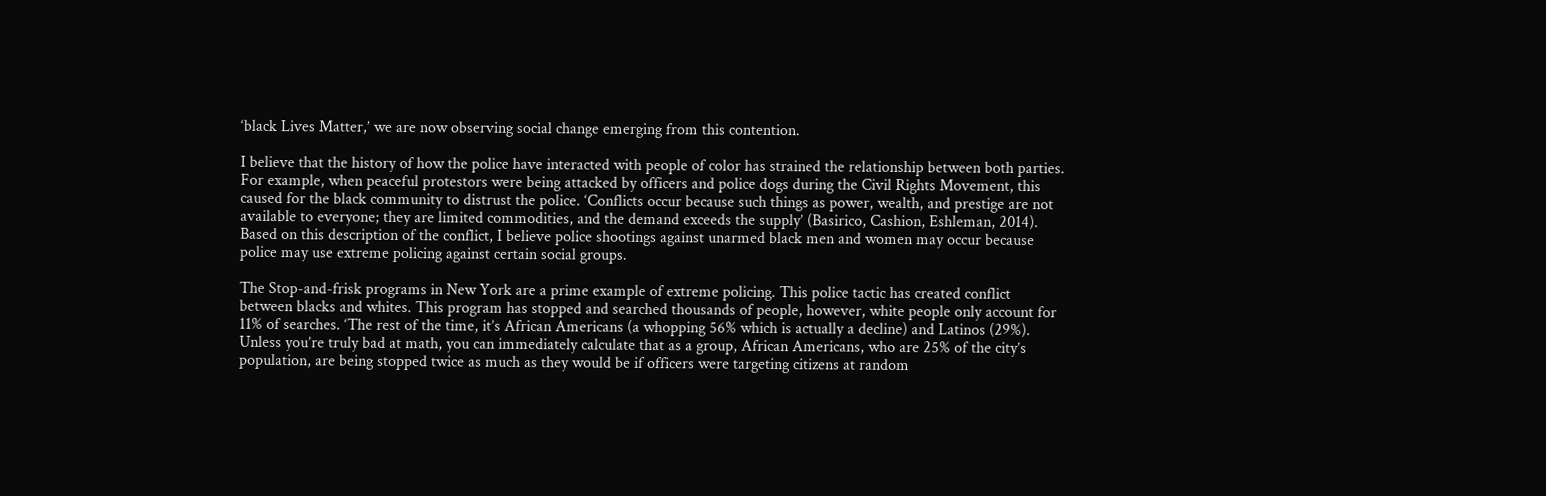‘black Lives Matter,’ we are now observing social change emerging from this contention.

I believe that the history of how the police have interacted with people of color has strained the relationship between both parties. For example, when peaceful protestors were being attacked by officers and police dogs during the Civil Rights Movement, this caused for the black community to distrust the police. ‘Conflicts occur because such things as power, wealth, and prestige are not available to everyone; they are limited commodities, and the demand exceeds the supply’ (Basirico, Cashion, Eshleman, 2014). Based on this description of the conflict, I believe police shootings against unarmed black men and women may occur because police may use extreme policing against certain social groups.

The Stop-and-frisk programs in New York are a prime example of extreme policing. This police tactic has created conflict between blacks and whites. This program has stopped and searched thousands of people, however, white people only account for 11% of searches. ‘The rest of the time, it’s African Americans (a whopping 56% which is actually a decline) and Latinos (29%). Unless you’re truly bad at math, you can immediately calculate that as a group, African Americans, who are 25% of the city’s population, are being stopped twice as much as they would be if officers were targeting citizens at random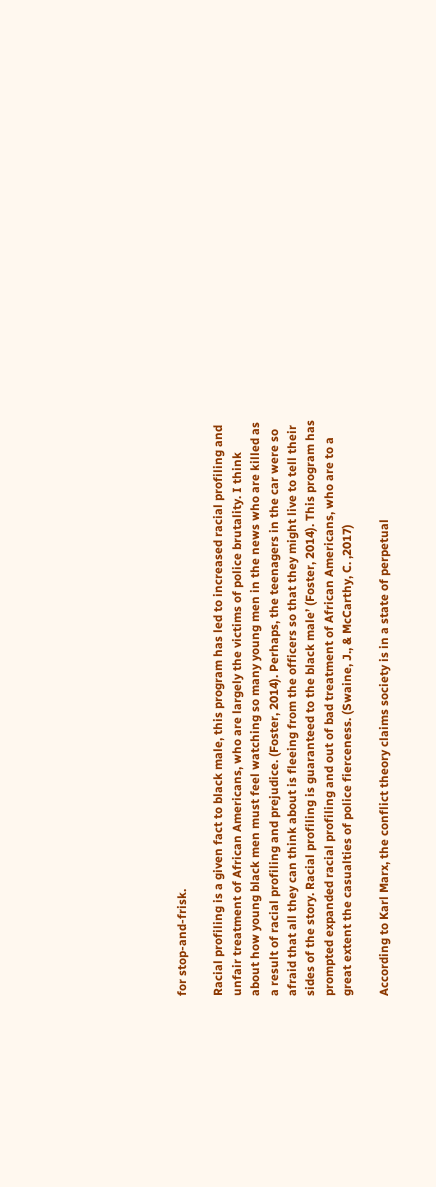for stop-and-frisk.

Racial profiling is a given fact to black male, this program has led to increased racial profiling and unfair treatment of African Americans, who are largely the victims of police brutality. I think about how young black men must feel watching so many young men in the news who are killed as a result of racial profiling and prejudice. (Foster, 2014). Perhaps, the teenagers in the car were so afraid that all they can think about is fleeing from the officers so that they might live to tell their sides of the story. Racial profiling is guaranteed to the black male’ (Foster, 2014). This program has prompted expanded racial profiling and out of bad treatment of African Americans, who are to a great extent the casualties of police fierceness. (Swaine, J., & McCarthy, C. ,2017)

According to Karl Marx, the conflict theory claims society is in a state of perpetual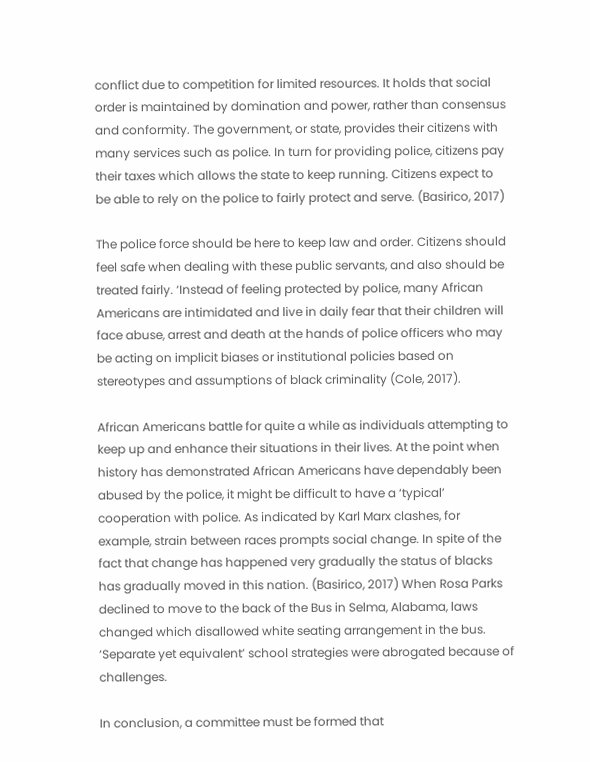conflict due to competition for limited resources. It holds that social order is maintained by domination and power, rather than consensus and conformity. The government, or state, provides their citizens with many services such as police. In turn for providing police, citizens pay their taxes which allows the state to keep running. Citizens expect to be able to rely on the police to fairly protect and serve. (Basirico, 2017)

The police force should be here to keep law and order. Citizens should feel safe when dealing with these public servants, and also should be treated fairly. ‘Instead of feeling protected by police, many African Americans are intimidated and live in daily fear that their children will face abuse, arrest and death at the hands of police officers who may be acting on implicit biases or institutional policies based on stereotypes and assumptions of black criminality (Cole, 2017).

African Americans battle for quite a while as individuals attempting to keep up and enhance their situations in their lives. At the point when history has demonstrated African Americans have dependably been abused by the police, it might be difficult to have a ‘typical’ cooperation with police. As indicated by Karl Marx clashes, for example, strain between races prompts social change. In spite of the fact that change has happened very gradually the status of blacks has gradually moved in this nation. (Basirico, 2017) When Rosa Parks declined to move to the back of the Bus in Selma, Alabama, laws changed which disallowed white seating arrangement in the bus. ‘Separate yet equivalent’ school strategies were abrogated because of challenges.

In conclusion, a committee must be formed that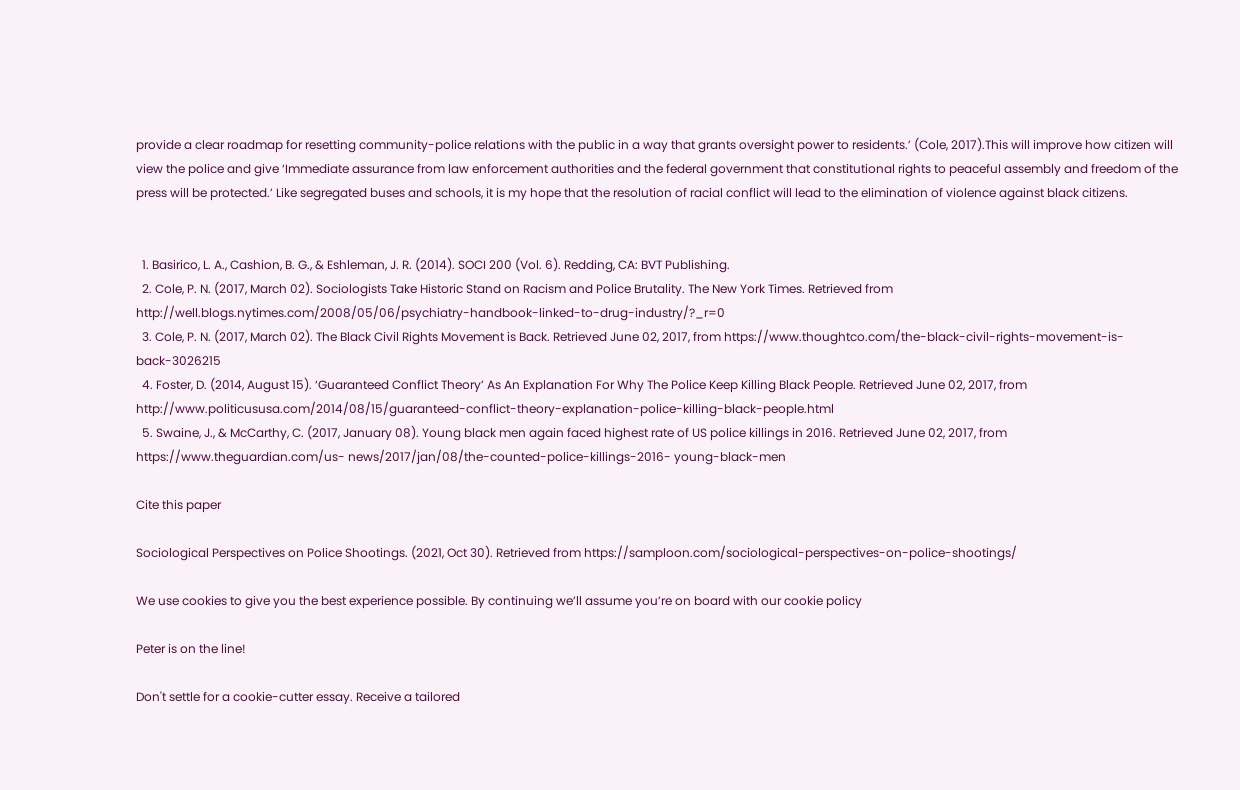provide a clear roadmap for resetting community-police relations with the public in a way that grants oversight power to residents.’ (Cole, 2017).This will improve how citizen will view the police and give ‘Immediate assurance from law enforcement authorities and the federal government that constitutional rights to peaceful assembly and freedom of the press will be protected.’ Like segregated buses and schools, it is my hope that the resolution of racial conflict will lead to the elimination of violence against black citizens.


  1. Basirico, L. A., Cashion, B. G., & Eshleman, J. R. (2014). SOCI 200 (Vol. 6). Redding, CA: BVT Publishing.
  2. Cole, P. N. (2017, March 02). Sociologists Take Historic Stand on Racism and Police Brutality. The New York Times. Retrieved from http://well.blogs.nytimes.com/2008/05/06/psychiatry-handbook-linked-to-drug-industry/?_r=0
  3. Cole, P. N. (2017, March 02). The Black Civil Rights Movement is Back. Retrieved June 02, 2017, from https://www.thoughtco.com/the-black-civil-rights-movement-is-back-3026215
  4. Foster, D. (2014, August 15). ‘Guaranteed Conflict Theory’ As An Explanation For Why The Police Keep Killing Black People. Retrieved June 02, 2017, from http://www.politicususa.com/2014/08/15/guaranteed-conflict-theory-explanation-police-killing-black-people.html
  5. Swaine, J., & McCarthy, C. (2017, January 08). Young black men again faced highest rate of US police killings in 2016. Retrieved June 02, 2017, from https://www.theguardian.com/us- news/2017/jan/08/the-counted-police-killings-2016- young-black-men

Cite this paper

Sociological Perspectives on Police Shootings. (2021, Oct 30). Retrieved from https://samploon.com/sociological-perspectives-on-police-shootings/

We use cookies to give you the best experience possible. By continuing we’ll assume you’re on board with our cookie policy

Peter is on the line!

Don't settle for a cookie-cutter essay. Receive a tailored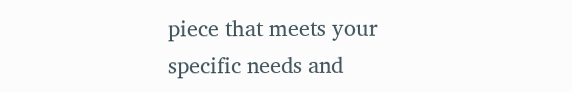piece that meets your specific needs and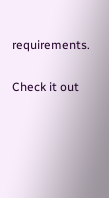requirements.

Check it out